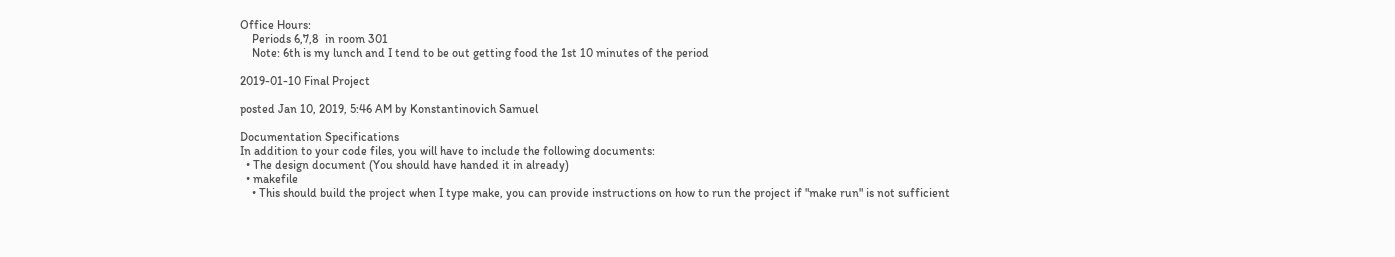Office Hours:
    Periods 6,7,8  in room 301
    Note: 6th is my lunch and I tend to be out getting food the 1st 10 minutes of the period

2019-01-10 Final Project

posted Jan 10, 2019, 5:46 AM by Konstantinovich Samuel

Documentation Specifications
In addition to your code files, you will have to include the following documents:
  • The design document (You should have handed it in already)
  • makefile
    • This should build the project when I type make, you can provide instructions on how to run the project if "make run" is not sufficient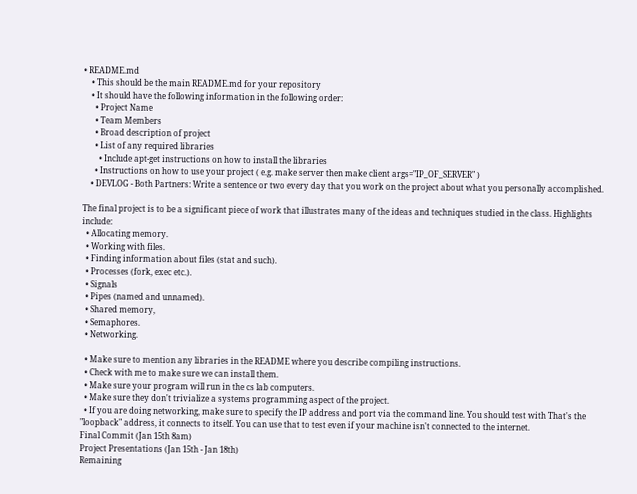• README.md
    • This should be the main README.md for your repository
    • It should have the following information in the following order:
      • Project Name
      • Team Members
      • Broad description of project
      • List of any required libraries
        • Include apt-get instructions on how to install the libraries
      • Instructions on how to use your project ( e.g. make server then make client args="IP_OF_SERVER" )
    • DEVLOG - Both Partners: Write a sentence or two every day that you work on the project about what you personally accomplished.

The final project is to be a significant piece of work that illustrates many of the ideas and techniques studied in the class. Highlights include:
  • Allocating memory.
  • Working with files.
  • Finding information about files (stat and such).
  • Processes (fork, exec etc.).
  • Signals
  • Pipes (named and unnamed).
  • Shared memory,
  • Semaphores.
  • Networking.

  • Make sure to mention any libraries in the README where you describe compiling instructions.
  • Check with me to make sure we can install them.
  • Make sure your program will run in the cs lab computers.
  • Make sure they don't trivialize a systems programming aspect of the project.
  • If you are doing networking, make sure to specify the IP address and port via the command line. You should test with That's the "loopback" address, it connects to itself. You can use that to test even if your machine isn't connected to the internet.
Final Commit (Jan 15th 8am)
Project Presentations (Jan 15th - Jan 18th)
Remaining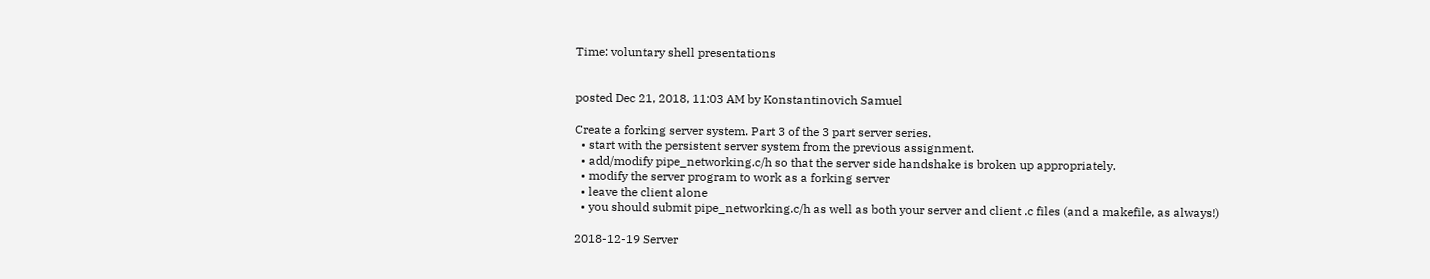Time: voluntary shell presentations


posted Dec 21, 2018, 11:03 AM by Konstantinovich Samuel

Create a forking server system. Part 3 of the 3 part server series.
  • start with the persistent server system from the previous assignment.
  • add/modify pipe_networking.c/h so that the server side handshake is broken up appropriately.
  • modify the server program to work as a forking server
  • leave the client alone
  • you should submit pipe_networking.c/h as well as both your server and client .c files (and a makefile, as always!)

2018-12-19 Server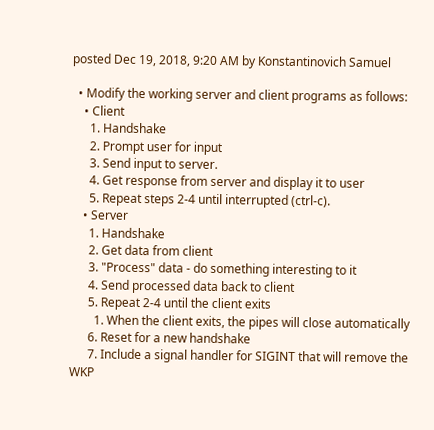posted Dec 19, 2018, 9:20 AM by Konstantinovich Samuel

  • Modify the working server and client programs as follows:
    • Client
      1. Handshake
      2. Prompt user for input
      3. Send input to server.
      4. Get response from server and display it to user
      5. Repeat steps 2-4 until interrupted (ctrl-c).
    • Server
      1. Handshake
      2. Get data from client
      3. "Process" data - do something interesting to it
      4. Send processed data back to client
      5. Repeat 2-4 until the client exits
        1. When the client exits, the pipes will close automatically
      6. Reset for a new handshake
      7. Include a signal handler for SIGINT that will remove the WKP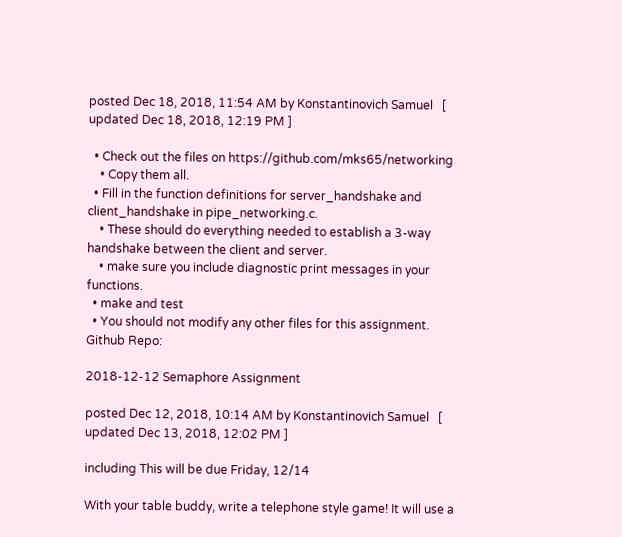posted Dec 18, 2018, 11:54 AM by Konstantinovich Samuel   [ updated Dec 18, 2018, 12:19 PM ]

  • Check out the files on https://github.com/mks65/networking
    • Copy them all.
  • Fill in the function definitions for server_handshake and client_handshake in pipe_networking.c.
    • These should do everything needed to establish a 3-way handshake between the client and server.
    • make sure you include diagnostic print messages in your functions.
  • make and test
  • You should not modify any other files for this assignment.
Github Repo:

2018-12-12 Semaphore Assignment

posted Dec 12, 2018, 10:14 AM by Konstantinovich Samuel   [ updated Dec 13, 2018, 12:02 PM ]

including This will be due Friday, 12/14

With your table buddy, write a telephone style game! It will use a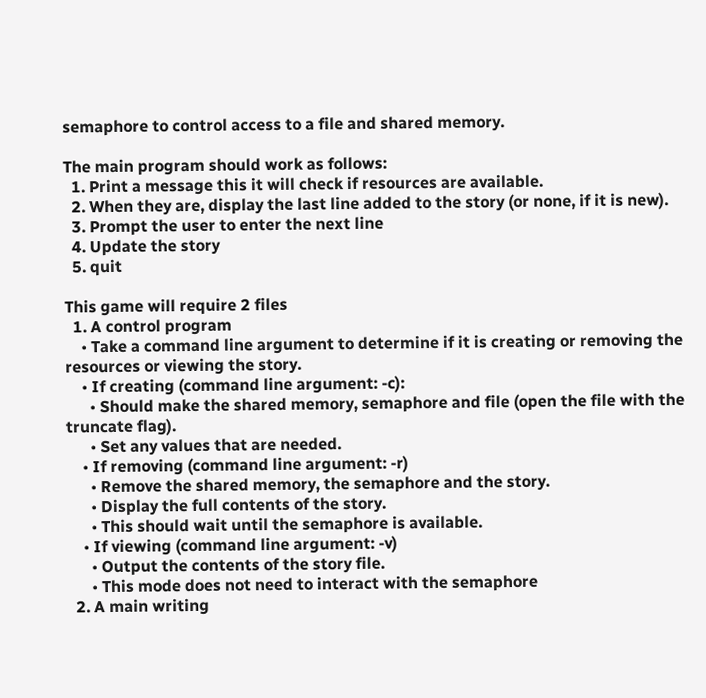semaphore to control access to a file and shared memory.

The main program should work as follows:
  1. Print a message this it will check if resources are available.
  2. When they are, display the last line added to the story (or none, if it is new).
  3. Prompt the user to enter the next line
  4. Update the story
  5. quit

This game will require 2 files
  1. A control program
    • Take a command line argument to determine if it is creating or removing the resources or viewing the story.
    • If creating (command line argument: -c):
      • Should make the shared memory, semaphore and file (open the file with the truncate flag).
      • Set any values that are needed.
    • If removing (command line argument: -r)
      • Remove the shared memory, the semaphore and the story.
      • Display the full contents of the story.
      • This should wait until the semaphore is available.
    • If viewing (command line argument: -v)
      • Output the contents of the story file.
      • This mode does not need to interact with the semaphore
  2. A main writing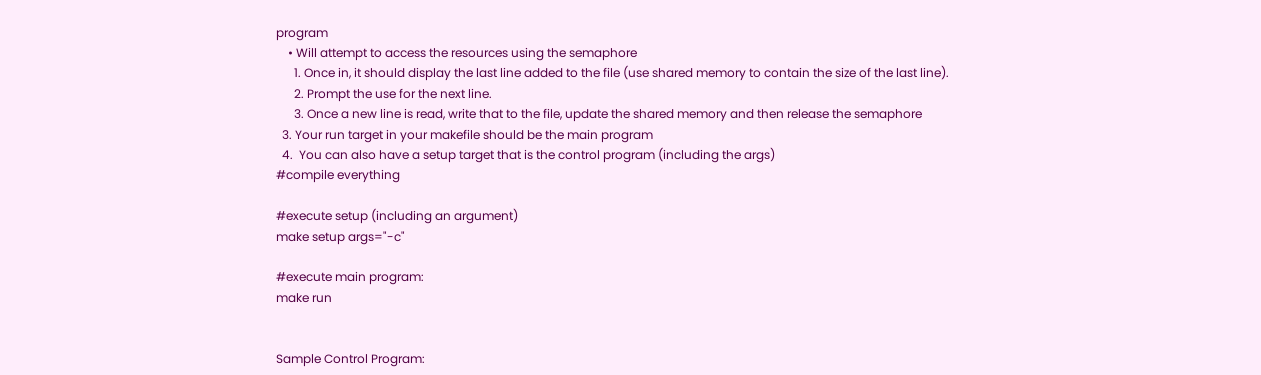program
    • Will attempt to access the resources using the semaphore
      1. Once in, it should display the last line added to the file (use shared memory to contain the size of the last line).
      2. Prompt the use for the next line.
      3. Once a new line is read, write that to the file, update the shared memory and then release the semaphore
  3. Your run target in your makefile should be the main program
  4.  You can also have a setup target that is the control program (including the args)
#compile everything

#execute setup (including an argument)
make setup args="-c"

#execute main program:
make run


Sample Control Program: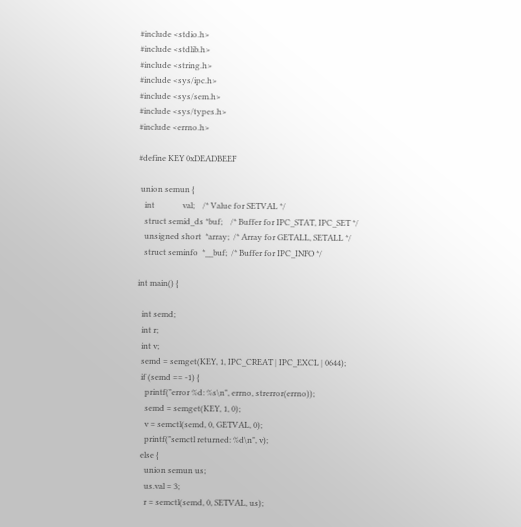#include <stdio.h>
#include <stdlib.h>
#include <string.h>
#include <sys/ipc.h>
#include <sys/sem.h>
#include <sys/types.h>
#include <errno.h>

#define KEY 0xDEADBEEF

 union semun {
   int              val;    /* Value for SETVAL */
   struct semid_ds *buf;    /* Buffer for IPC_STAT, IPC_SET */
   unsigned short  *array;  /* Array for GETALL, SETALL */
   struct seminfo  *__buf;  /* Buffer for IPC_INFO */

int main() {

  int semd;
  int r;
  int v;
  semd = semget(KEY, 1, IPC_CREAT | IPC_EXCL | 0644);
  if (semd == -1) {
    printf("error %d: %s\n", errno, strerror(errno));
    semd = semget(KEY, 1, 0);
    v = semctl(semd, 0, GETVAL, 0);
    printf("semctl returned: %d\n", v);
  else {
    union semun us;
    us.val = 3;
    r = semctl(semd, 0, SETVAL, us);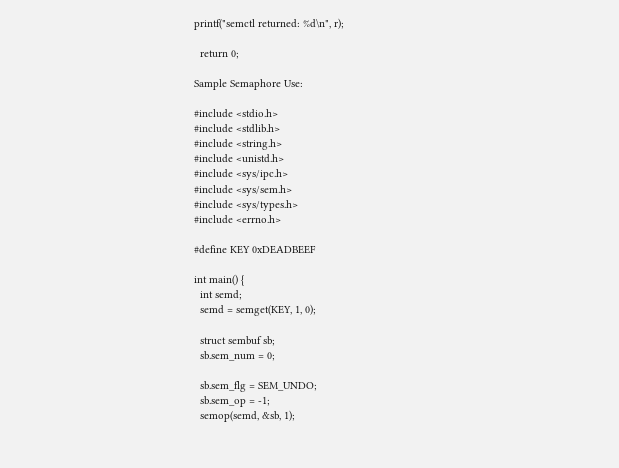printf("semctl returned: %d\n", r);

  return 0;

Sample Semaphore Use:

#include <stdio.h>
#include <stdlib.h>
#include <string.h>
#include <unistd.h>
#include <sys/ipc.h>
#include <sys/sem.h>
#include <sys/types.h>
#include <errno.h>

#define KEY 0xDEADBEEF

int main() {
  int semd;
  semd = semget(KEY, 1, 0);

  struct sembuf sb;
  sb.sem_num = 0;

  sb.sem_flg = SEM_UNDO;
  sb.sem_op = -1;
  semop(semd, &sb, 1);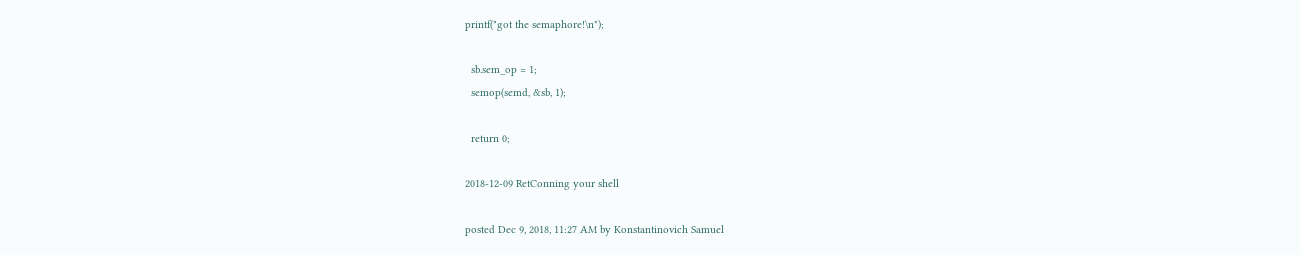printf("got the semaphore!\n");

  sb.sem_op = 1;
  semop(semd, &sb, 1);

  return 0;

2018-12-09 RetConning your shell

posted Dec 9, 2018, 11:27 AM by Konstantinovich Samuel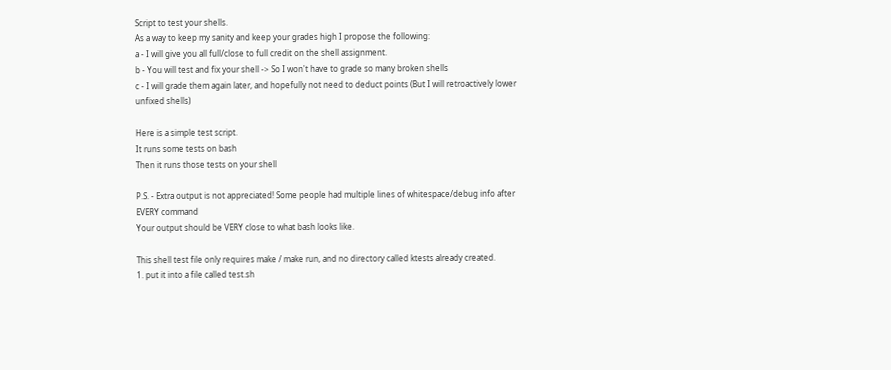Script to test your shells.
As a way to keep my sanity and keep your grades high I propose the following:
a - I will give you all full/close to full credit on the shell assignment.
b - You will test and fix your shell -> So I won't have to grade so many broken shells
c - I will grade them again later, and hopefully not need to deduct points (But I will retroactively lower unfixed shells)

Here is a simple test script.
It runs some tests on bash
Then it runs those tests on your shell

P.S. - Extra output is not appreciated! Some people had multiple lines of whitespace/debug info after EVERY command
Your output should be VERY close to what bash looks like.

This shell test file only requires make / make run, and no directory called ktests already created.
1. put it into a file called test.sh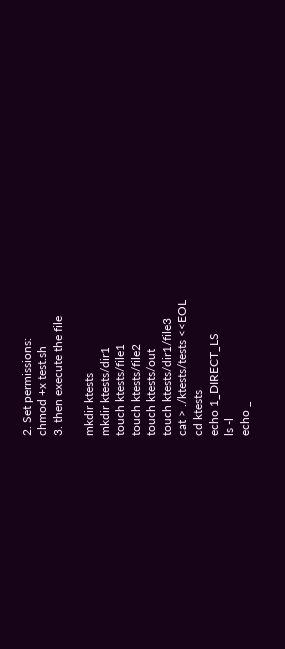2. Set permissions:
chmod +x test.sh
3. then execute the file

mkdir ktests
mkdir ktests/dir1
touch ktests/file1
touch ktests/file2
touch ktests/out
touch ktests/dir1/file3
cat > ./ktests/tests <<EOL
cd ktests
echo 1_DIRECT_LS
ls -l
echo _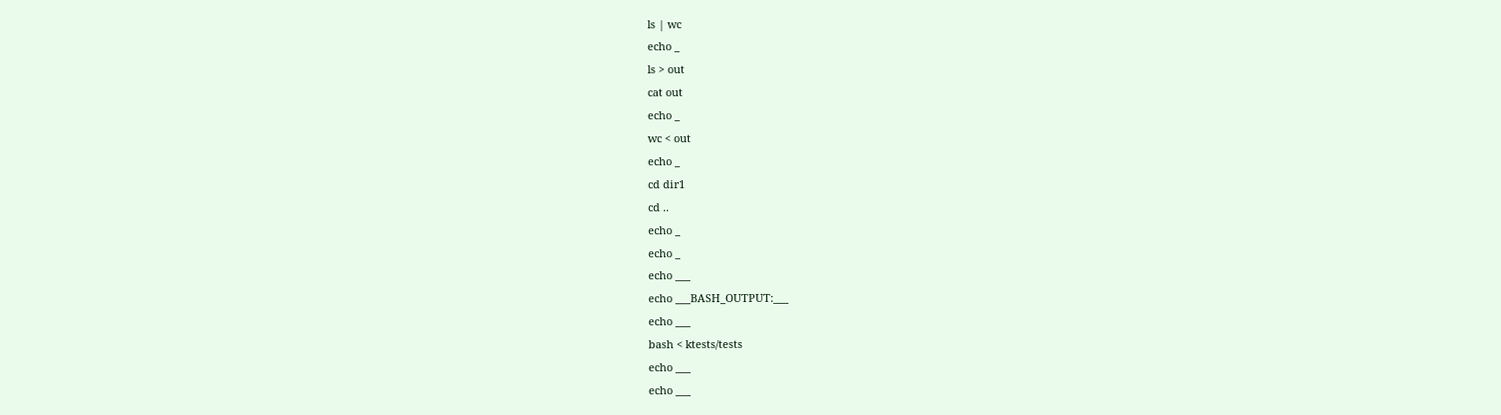ls | wc
echo _
ls > out
cat out
echo _
wc < out
echo _
cd dir1
cd ..
echo _
echo _
echo ___
echo ___BASH_OUTPUT:___
echo ___
bash < ktests/tests
echo ___
echo ___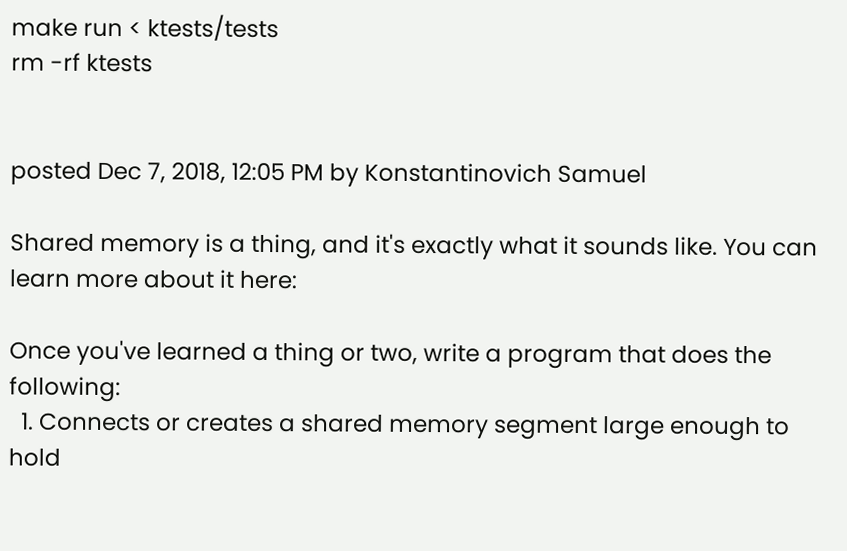make run < ktests/tests
rm -rf ktests


posted Dec 7, 2018, 12:05 PM by Konstantinovich Samuel

Shared memory is a thing, and it's exactly what it sounds like. You can learn more about it here:

Once you've learned a thing or two, write a program that does the following:
  1. Connects or creates a shared memory segment large enough to hold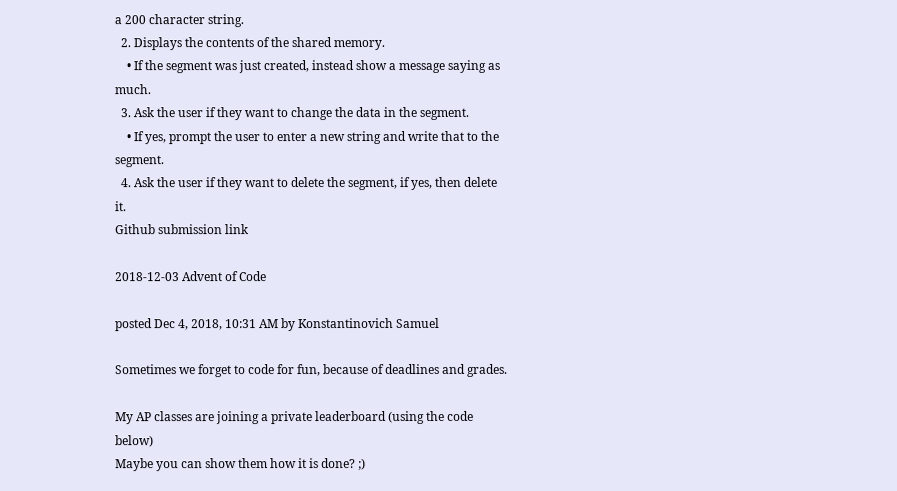a 200 character string.
  2. Displays the contents of the shared memory.
    • If the segment was just created, instead show a message saying as much.
  3. Ask the user if they want to change the data in the segment.
    • If yes, prompt the user to enter a new string and write that to the segment.
  4. Ask the user if they want to delete the segment, if yes, then delete it.
Github submission link

2018-12-03 Advent of Code

posted Dec 4, 2018, 10:31 AM by Konstantinovich Samuel

Sometimes we forget to code for fun, because of deadlines and grades.

My AP classes are joining a private leaderboard (using the code below)
Maybe you can show them how it is done? ;)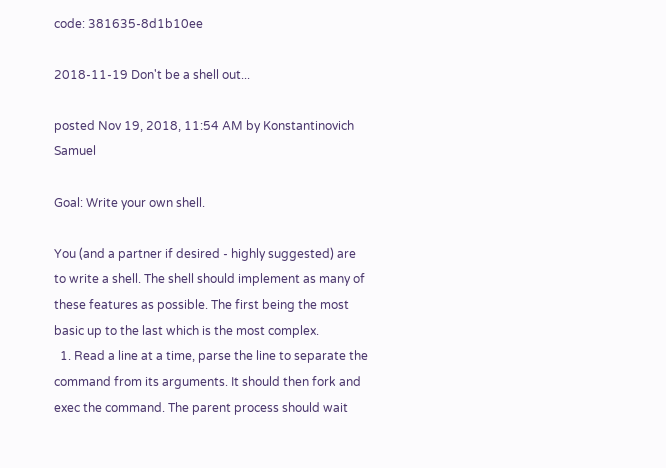code: 381635-8d1b10ee

2018-11-19 Don't be a shell out...

posted Nov 19, 2018, 11:54 AM by Konstantinovich Samuel

Goal: Write your own shell.

You (and a partner if desired - highly suggested) are to write a shell. The shell should implement as many of these features as possible. The first being the most basic up to the last which is the most complex.
  1. Read a line at a time, parse the line to separate the command from its arguments. It should then fork and exec the command. The parent process should wait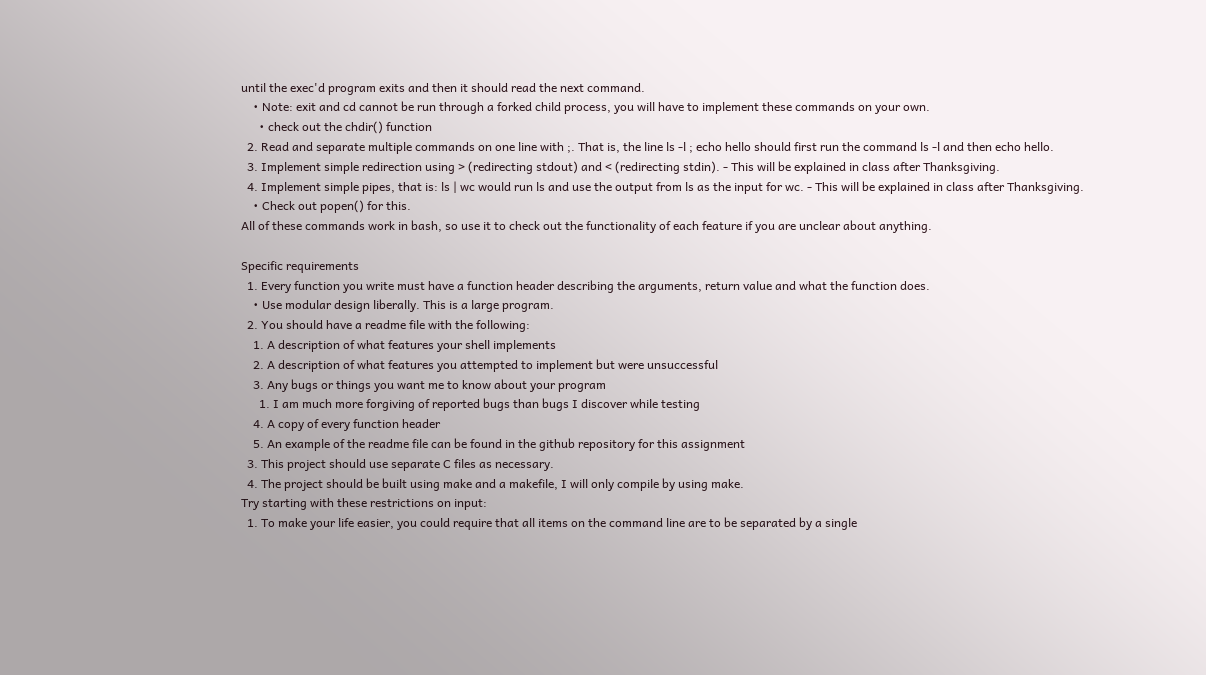until the exec'd program exits and then it should read the next command.
    • Note: exit and cd cannot be run through a forked child process, you will have to implement these commands on your own.
      • check out the chdir() function
  2. Read and separate multiple commands on one line with ;. That is, the line ls -l ; echo hello should first run the command ls -l and then echo hello.
  3. Implement simple redirection using > (redirecting stdout) and < (redirecting stdin). - This will be explained in class after Thanksgiving.
  4. Implement simple pipes, that is: ls | wc would run ls and use the output from ls as the input for wc. - This will be explained in class after Thanksgiving.
    • Check out popen() for this.
All of these commands work in bash, so use it to check out the functionality of each feature if you are unclear about anything.

Specific requirements
  1. Every function you write must have a function header describing the arguments, return value and what the function does.
    • Use modular design liberally. This is a large program.
  2. You should have a readme file with the following:
    1. A description of what features your shell implements
    2. A description of what features you attempted to implement but were unsuccessful
    3. Any bugs or things you want me to know about your program
      1. I am much more forgiving of reported bugs than bugs I discover while testing
    4. A copy of every function header
    5. An example of the readme file can be found in the github repository for this assignment
  3. This project should use separate C files as necessary.
  4. The project should be built using make and a makefile, I will only compile by using make.
Try starting with these restrictions on input:
  1. To make your life easier, you could require that all items on the command line are to be separated by a single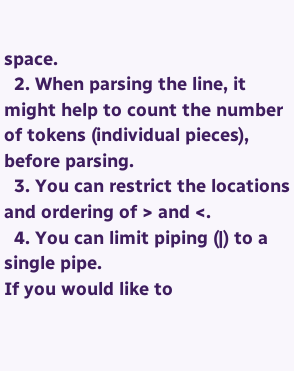space.
  2. When parsing the line, it might help to count the number of tokens (individual pieces), before parsing.
  3. You can restrict the locations and ordering of > and <.
  4. You can limit piping (|) to a single pipe.
If you would like to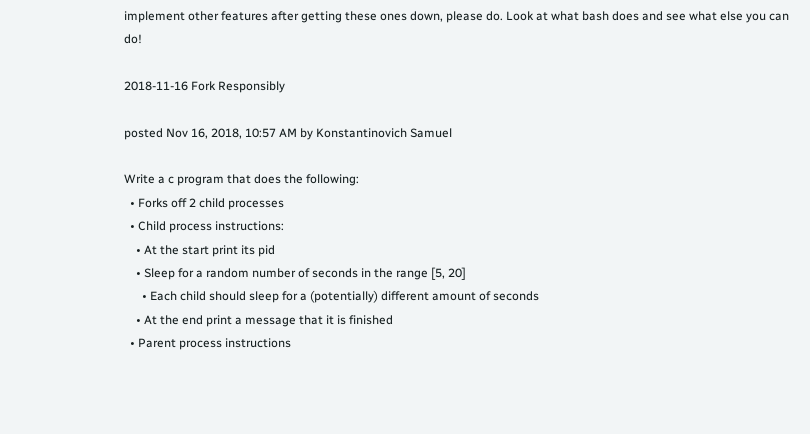implement other features after getting these ones down, please do. Look at what bash does and see what else you can do!

2018-11-16 Fork Responsibly

posted Nov 16, 2018, 10:57 AM by Konstantinovich Samuel

Write a c program that does the following:
  • Forks off 2 child processes
  • Child process instructions:
    • At the start print its pid
    • Sleep for a random number of seconds in the range [5, 20]
      • Each child should sleep for a (potentially) different amount of seconds
    • At the end print a message that it is finished
  • Parent process instructions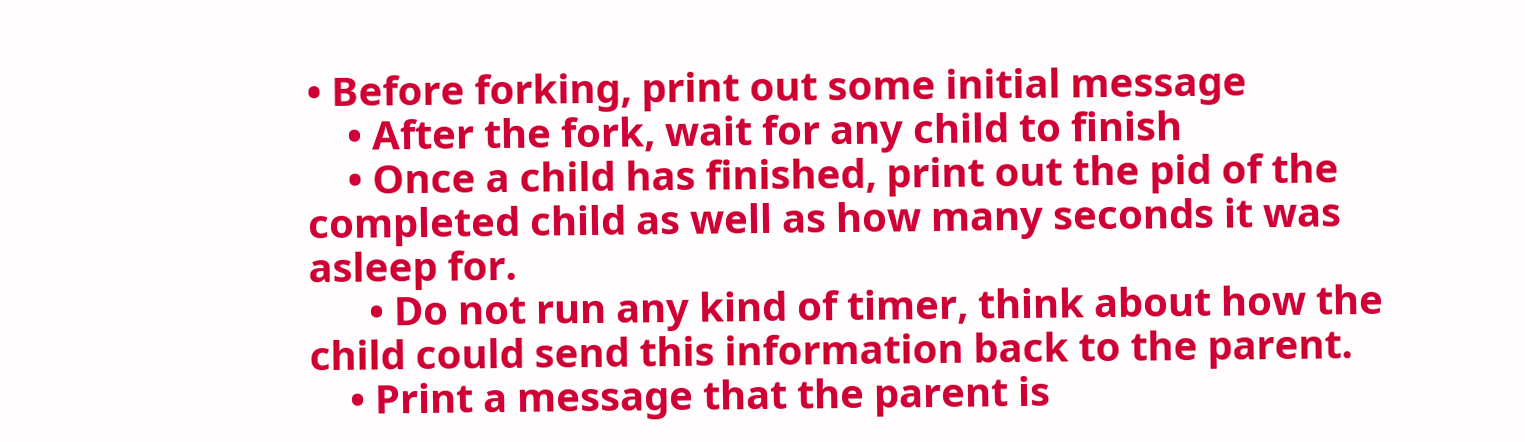• Before forking, print out some initial message
    • After the fork, wait for any child to finish
    • Once a child has finished, print out the pid of the completed child as well as how many seconds it was asleep for.
      • Do not run any kind of timer, think about how the child could send this information back to the parent.
    • Print a message that the parent is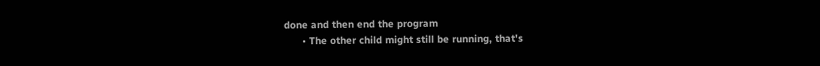done and then end the program
      • The other child might still be running, that's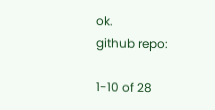ok.
github repo:

1-10 of 28